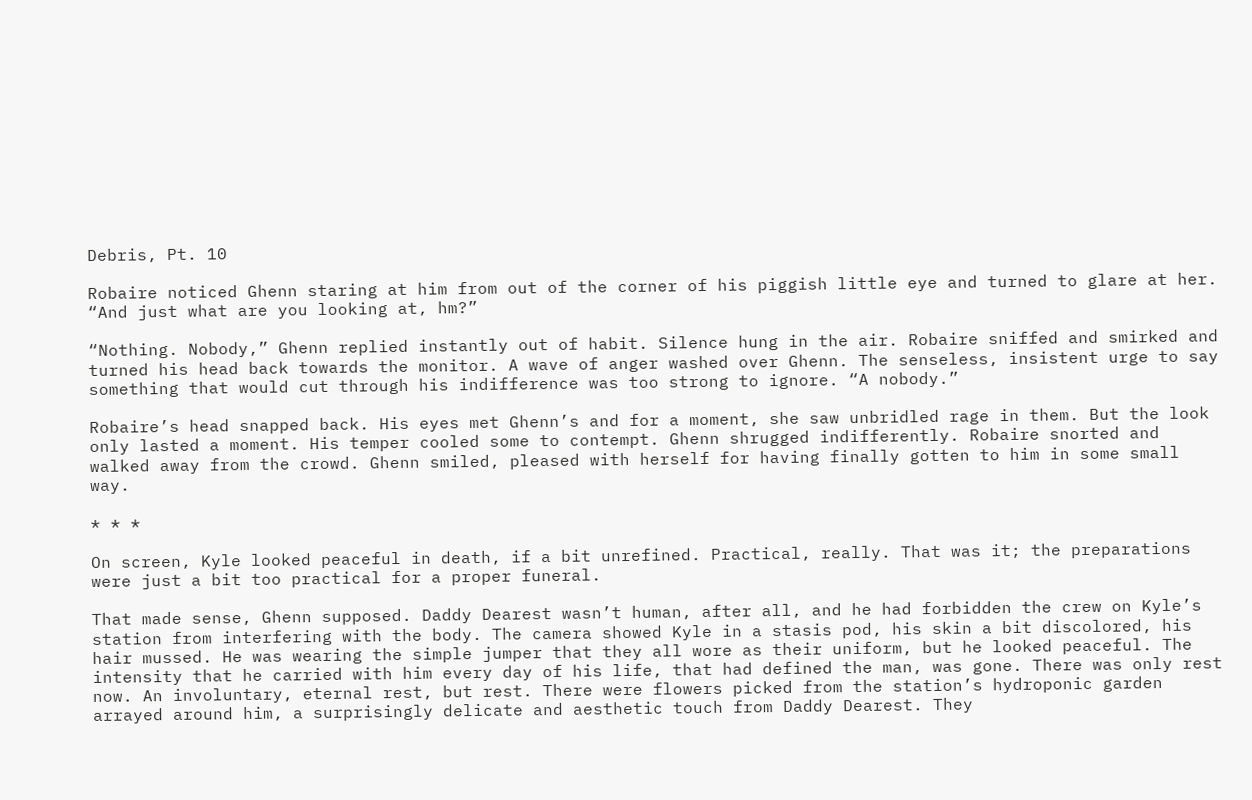Debris, Pt. 10

Robaire noticed Ghenn staring at him from out of the corner of his piggish little eye and turned to glare at her. “And just what are you looking at, hm?”

“Nothing. Nobody,” Ghenn replied instantly out of habit. Silence hung in the air. Robaire sniffed and smirked and turned his head back towards the monitor. A wave of anger washed over Ghenn. The senseless, insistent urge to say something that would cut through his indifference was too strong to ignore. “A nobody.”

Robaire’s head snapped back. His eyes met Ghenn’s and for a moment, she saw unbridled rage in them. But the look only lasted a moment. His temper cooled some to contempt. Ghenn shrugged indifferently. Robaire snorted and walked away from the crowd. Ghenn smiled, pleased with herself for having finally gotten to him in some small way.

* * *

On screen, Kyle looked peaceful in death, if a bit unrefined. Practical, really. That was it; the preparations were just a bit too practical for a proper funeral.

That made sense, Ghenn supposed. Daddy Dearest wasn’t human, after all, and he had forbidden the crew on Kyle’s station from interfering with the body. The camera showed Kyle in a stasis pod, his skin a bit discolored, his hair mussed. He was wearing the simple jumper that they all wore as their uniform, but he looked peaceful. The intensity that he carried with him every day of his life, that had defined the man, was gone. There was only rest now. An involuntary, eternal rest, but rest. There were flowers picked from the station’s hydroponic garden arrayed around him, a surprisingly delicate and aesthetic touch from Daddy Dearest. They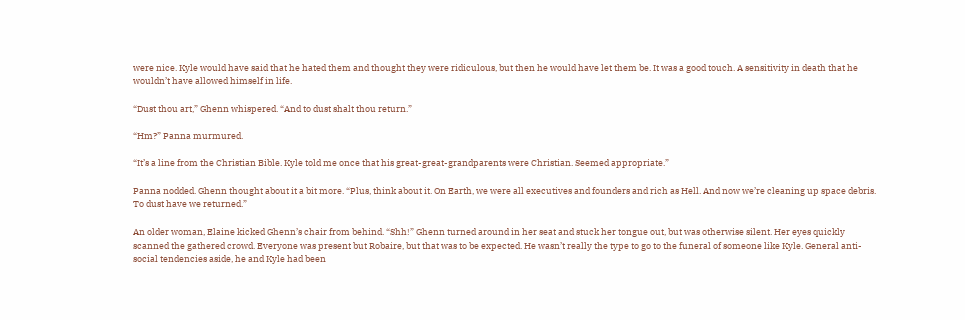were nice. Kyle would have said that he hated them and thought they were ridiculous, but then he would have let them be. It was a good touch. A sensitivity in death that he wouldn’t have allowed himself in life.

“Dust thou art,” Ghenn whispered. “And to dust shalt thou return.”

“Hm?” Panna murmured.

“It’s a line from the Christian Bible. Kyle told me once that his great-great-grandparents were Christian. Seemed appropriate.”

Panna nodded. Ghenn thought about it a bit more. “Plus, think about it. On Earth, we were all executives and founders and rich as Hell. And now we’re cleaning up space debris. To dust have we returned.”

An older woman, Elaine kicked Ghenn’s chair from behind. “Shh!” Ghenn turned around in her seat and stuck her tongue out, but was otherwise silent. Her eyes quickly scanned the gathered crowd. Everyone was present but Robaire, but that was to be expected. He wasn’t really the type to go to the funeral of someone like Kyle. General anti-social tendencies aside, he and Kyle had been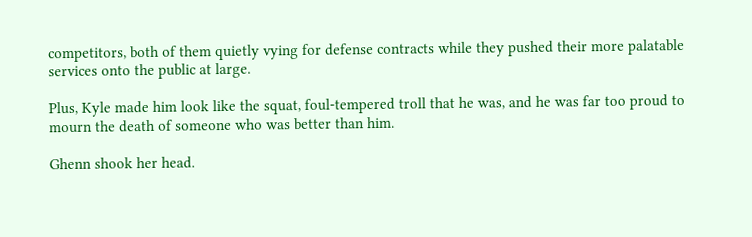competitors, both of them quietly vying for defense contracts while they pushed their more palatable services onto the public at large.

Plus, Kyle made him look like the squat, foul-tempered troll that he was, and he was far too proud to mourn the death of someone who was better than him.

Ghenn shook her head.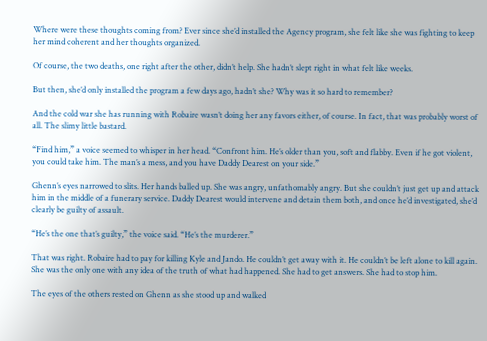Where were these thoughts coming from? Ever since she’d installed the Agency program, she felt like she was fighting to keep her mind coherent and her thoughts organized.

Of course, the two deaths, one right after the other, didn’t help. She hadn’t slept right in what felt like weeks.

But then, she’d only installed the program a few days ago, hadn’t she? Why was it so hard to remember?

And the cold war she has running with Robaire wasn’t doing her any favors either, of course. In fact, that was probably worst of all. The slimy little bastard.

“Find him,” a voice seemed to whisper in her head. “Confront him. He’s older than you, soft and flabby. Even if he got violent, you could take him. The man’s a mess, and you have Daddy Dearest on your side.”

Ghenn’s eyes narrowed to slits. Her hands balled up. She was angry, unfathomably angry. But she couldn’t just get up and attack him in the middle of a funerary service. Daddy Dearest would intervene and detain them both, and once he’d investigated, she’d clearly be guilty of assault.

“He’s the one that’s guilty,” the voice said. “He’s the murderer.”

That was right. Robaire had to pay for killing Kyle and Jando. He couldn’t get away with it. He couldn’t be left alone to kill again. She was the only one with any idea of the truth of what had happened. She had to get answers. She had to stop him.

The eyes of the others rested on Ghenn as she stood up and walked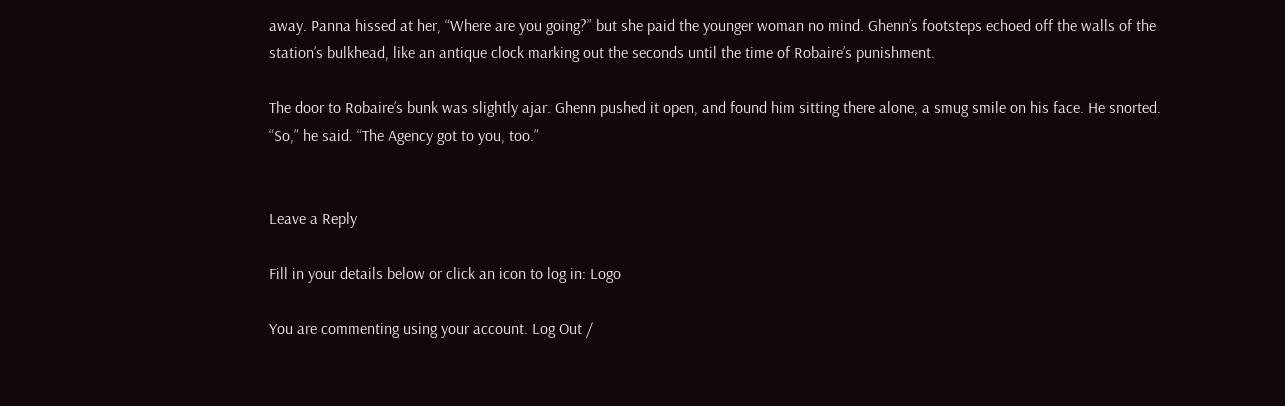away. Panna hissed at her, “Where are you going?” but she paid the younger woman no mind. Ghenn’s footsteps echoed off the walls of the station’s bulkhead, like an antique clock marking out the seconds until the time of Robaire’s punishment.

The door to Robaire’s bunk was slightly ajar. Ghenn pushed it open, and found him sitting there alone, a smug smile on his face. He snorted. “So,” he said. “The Agency got to you, too.”


Leave a Reply

Fill in your details below or click an icon to log in: Logo

You are commenting using your account. Log Out /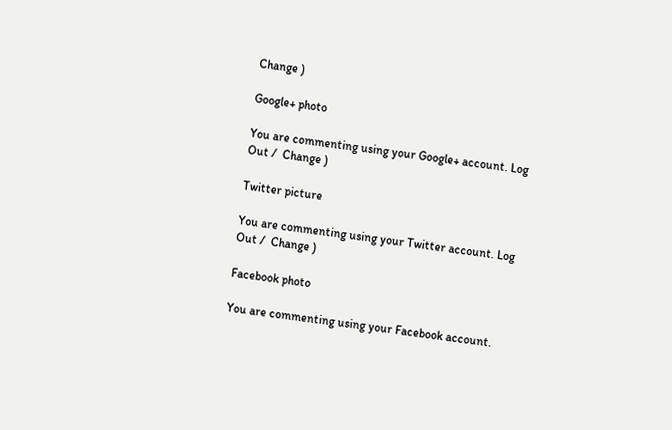Change )

Google+ photo

You are commenting using your Google+ account. Log Out /  Change )

Twitter picture

You are commenting using your Twitter account. Log Out /  Change )

Facebook photo

You are commenting using your Facebook account.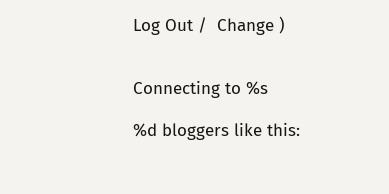Log Out /  Change )


Connecting to %s

%d bloggers like this: